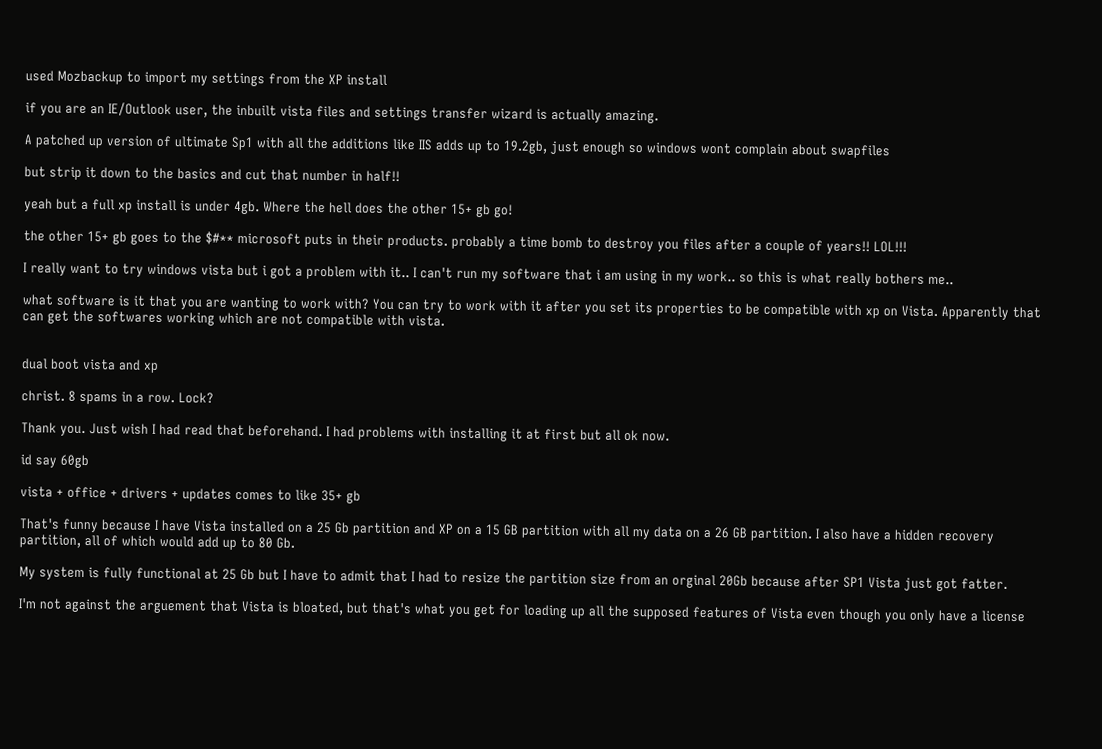used Mozbackup to import my settings from the XP install

if you are an IE/Outlook user, the inbuilt vista files and settings transfer wizard is actually amazing.

A patched up version of ultimate Sp1 with all the additions like IIS adds up to 19.2gb, just enough so windows wont complain about swapfiles

but strip it down to the basics and cut that number in half!!

yeah but a full xp install is under 4gb. Where the hell does the other 15+ gb go!

the other 15+ gb goes to the $#** microsoft puts in their products. probably a time bomb to destroy you files after a couple of years!! LOL!!!

I really want to try windows vista but i got a problem with it.. I can't run my software that i am using in my work.. so this is what really bothers me..

what software is it that you are wanting to work with? You can try to work with it after you set its properties to be compatible with xp on Vista. Apparently that can get the softwares working which are not compatible with vista.


dual boot vista and xp

christ. 8 spams in a row. Lock?

Thank you. Just wish I had read that beforehand. I had problems with installing it at first but all ok now.

id say 60gb

vista + office + drivers + updates comes to like 35+ gb

That's funny because I have Vista installed on a 25 Gb partition and XP on a 15 GB partition with all my data on a 26 GB partition. I also have a hidden recovery partition, all of which would add up to 80 Gb.

My system is fully functional at 25 Gb but I have to admit that I had to resize the partition size from an orginal 20Gb because after SP1 Vista just got fatter.

I'm not against the arguement that Vista is bloated, but that's what you get for loading up all the supposed features of Vista even though you only have a license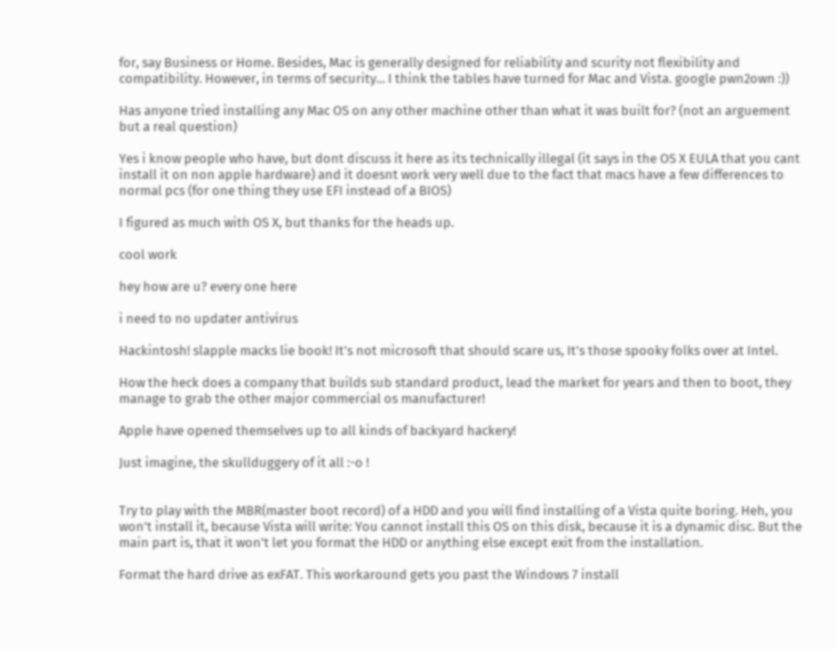for, say Business or Home. Besides, Mac is generally designed for reliability and scurity not flexibility and compatibility. However, in terms of security... I think the tables have turned for Mac and Vista. google pwn2own :))

Has anyone tried installing any Mac OS on any other machine other than what it was built for? (not an arguement but a real question)

Yes i know people who have, but dont discuss it here as its technically illegal (it says in the OS X EULA that you cant install it on non apple hardware) and it doesnt work very well due to the fact that macs have a few differences to normal pcs (for one thing they use EFI instead of a BIOS)

I figured as much with OS X, but thanks for the heads up.

cool work

hey how are u? every one here

i need to no updater antivirus

Hackintosh! slapple macks lie book! It's not microsoft that should scare us, It's those spooky folks over at Intel.

How the heck does a company that builds sub standard product, lead the market for years and then to boot, they manage to grab the other major commercial os manufacturer!

Apple have opened themselves up to all kinds of backyard hackery!

Just imagine, the skullduggery of it all :-o !


Try to play with the MBR(master boot record) of a HDD and you will find installing of a Vista quite boring. Heh, you won't install it, because Vista will write: You cannot install this OS on this disk, because it is a dynamic disc. But the main part is, that it won't let you format the HDD or anything else except exit from the installation.

Format the hard drive as exFAT. This workaround gets you past the Windows 7 install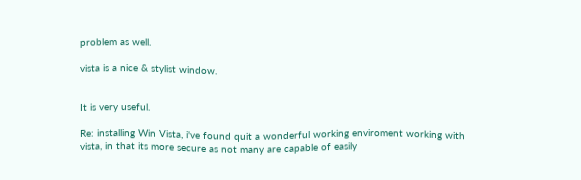problem as well.

vista is a nice & stylist window.


It is very useful.

Re: installing Win Vista, i've found quit a wonderful working enviroment working with vista, in that its more secure as not many are capable of easily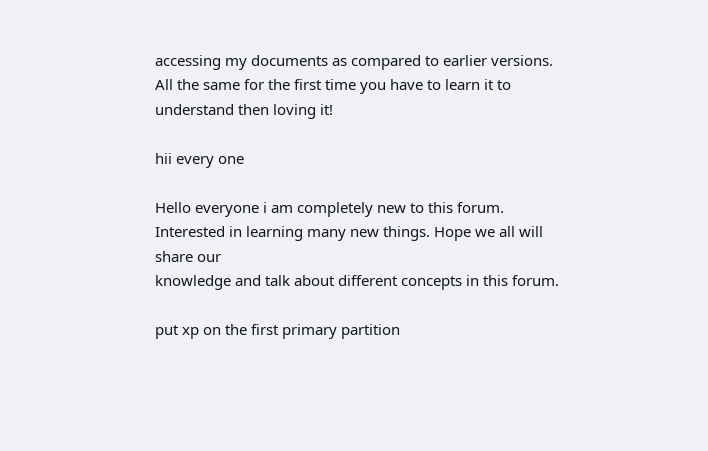accessing my documents as compared to earlier versions.
All the same for the first time you have to learn it to understand then loving it!

hii every one

Hello everyone i am completely new to this forum.
Interested in learning many new things. Hope we all will share our
knowledge and talk about different concepts in this forum.

put xp on the first primary partition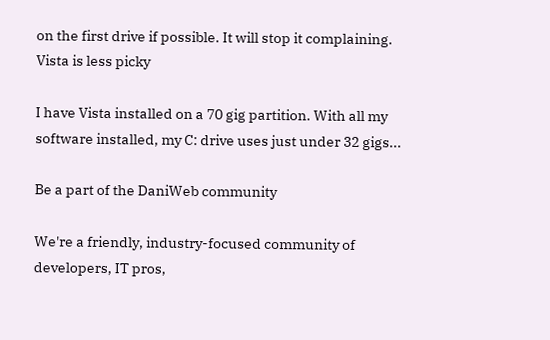on the first drive if possible. It will stop it complaining. Vista is less picky

I have Vista installed on a 70 gig partition. With all my software installed, my C: drive uses just under 32 gigs...

Be a part of the DaniWeb community

We're a friendly, industry-focused community of developers, IT pros,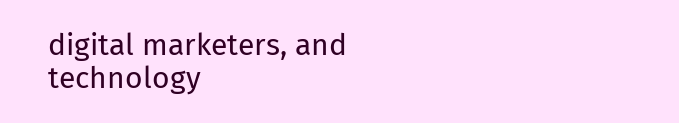digital marketers, and technology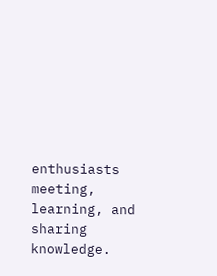enthusiasts meeting, learning, and sharing knowledge.